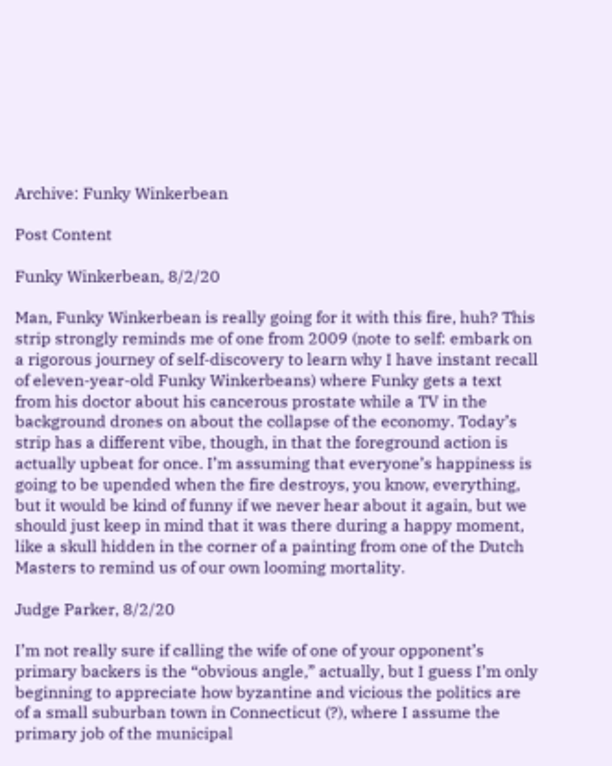Archive: Funky Winkerbean

Post Content

Funky Winkerbean, 8/2/20

Man, Funky Winkerbean is really going for it with this fire, huh? This strip strongly reminds me of one from 2009 (note to self: embark on a rigorous journey of self-discovery to learn why I have instant recall of eleven-year-old Funky Winkerbeans) where Funky gets a text from his doctor about his cancerous prostate while a TV in the background drones on about the collapse of the economy. Today’s strip has a different vibe, though, in that the foreground action is actually upbeat for once. I’m assuming that everyone’s happiness is going to be upended when the fire destroys, you know, everything, but it would be kind of funny if we never hear about it again, but we should just keep in mind that it was there during a happy moment, like a skull hidden in the corner of a painting from one of the Dutch Masters to remind us of our own looming mortality.

Judge Parker, 8/2/20

I’m not really sure if calling the wife of one of your opponent’s primary backers is the “obvious angle,” actually, but I guess I’m only beginning to appreciate how byzantine and vicious the politics are of a small suburban town in Connecticut (?), where I assume the primary job of the municipal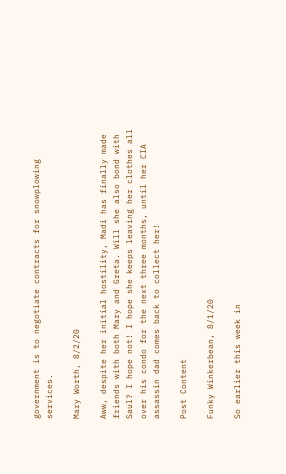government is to negotiate contracts for snowplowing services.

Mary Worth, 8/2/20

Aww, despite her initial hostility, Madi has finally made friends with both Mary and Greta. Will she also bond with Saul? I hope not! I hope she keeps leaving her clothes all over his condo for the next three months, until her CIA assassin dad comes back to collect her!

Post Content

Funky Winkerbean, 8/1/20

So earlier this week in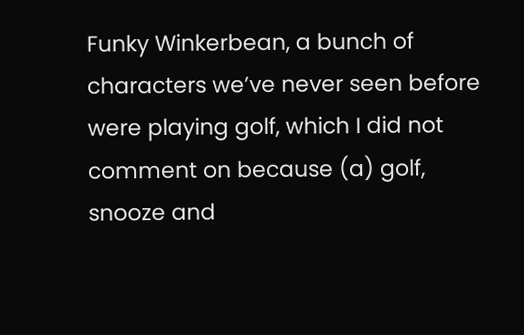Funky Winkerbean, a bunch of characters we’ve never seen before were playing golf, which I did not comment on because (a) golf, snooze and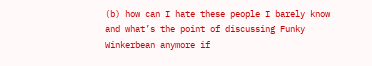(b) how can I hate these people I barely know and what’s the point of discussing Funky Winkerbean anymore if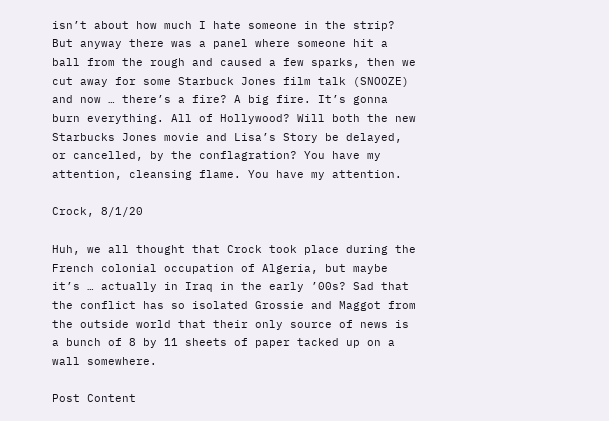isn’t about how much I hate someone in the strip? But anyway there was a panel where someone hit a ball from the rough and caused a few sparks, then we cut away for some Starbuck Jones film talk (SNOOZE) and now … there’s a fire? A big fire. It’s gonna burn everything. All of Hollywood? Will both the new Starbucks Jones movie and Lisa’s Story be delayed, or cancelled, by the conflagration? You have my attention, cleansing flame. You have my attention.

Crock, 8/1/20

Huh, we all thought that Crock took place during the French colonial occupation of Algeria, but maybe it’s … actually in Iraq in the early ’00s? Sad that the conflict has so isolated Grossie and Maggot from the outside world that their only source of news is a bunch of 8 by 11 sheets of paper tacked up on a wall somewhere.

Post Content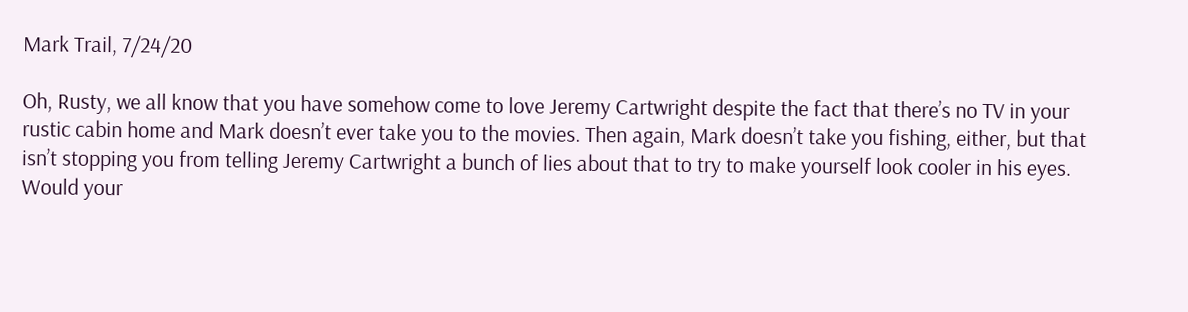Mark Trail, 7/24/20

Oh, Rusty, we all know that you have somehow come to love Jeremy Cartwright despite the fact that there’s no TV in your rustic cabin home and Mark doesn’t ever take you to the movies. Then again, Mark doesn’t take you fishing, either, but that isn’t stopping you from telling Jeremy Cartwright a bunch of lies about that to try to make yourself look cooler in his eyes. Would your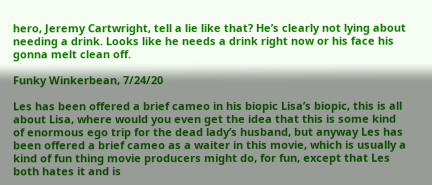hero, Jeremy Cartwright, tell a lie like that? He’s clearly not lying about needing a drink. Looks like he needs a drink right now or his face his gonna melt clean off.

Funky Winkerbean, 7/24/20

Les has been offered a brief cameo in his biopic Lisa’s biopic, this is all about Lisa, where would you even get the idea that this is some kind of enormous ego trip for the dead lady’s husband, but anyway Les has been offered a brief cameo as a waiter in this movie, which is usually a kind of fun thing movie producers might do, for fun, except that Les both hates it and is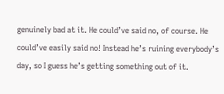genuinely bad at it. He could’ve said no, of course. He could’ve easily said no! Instead he’s ruining everybody’s day, so I guess he’s getting something out of it.